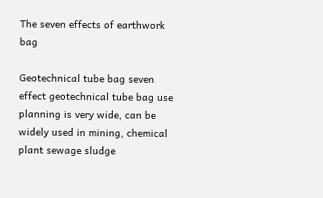The seven effects of earthwork bag

Geotechnical tube bag seven effect geotechnical tube bag use planning is very wide, can be widely used in mining, chemical plant sewage sludge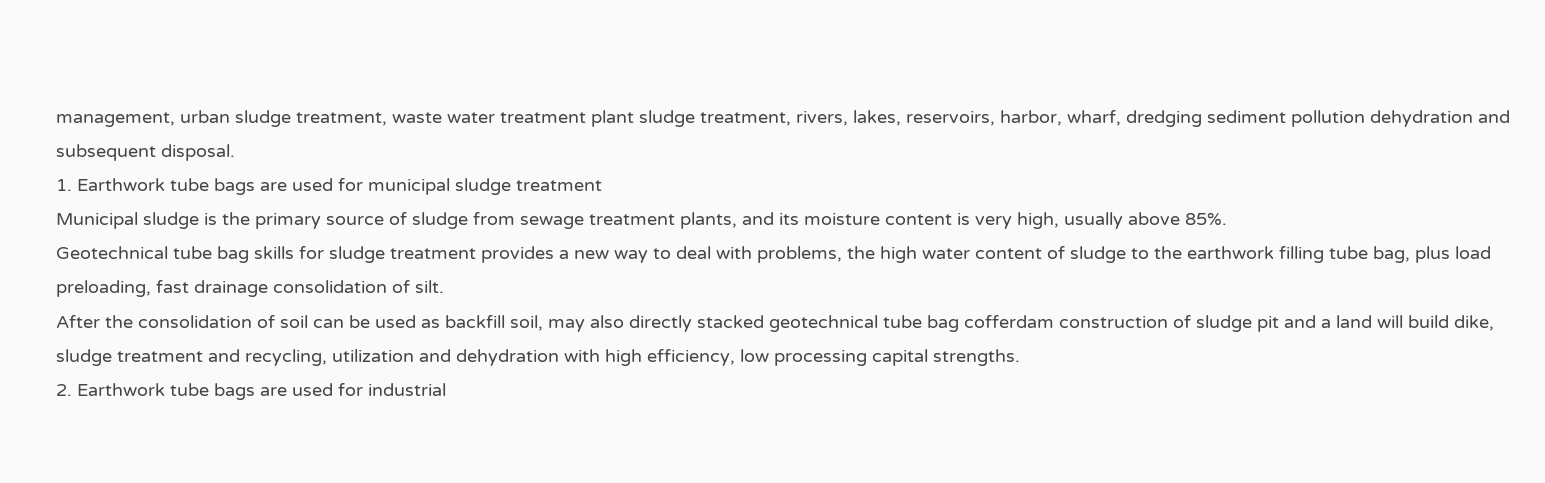management, urban sludge treatment, waste water treatment plant sludge treatment, rivers, lakes, reservoirs, harbor, wharf, dredging sediment pollution dehydration and subsequent disposal.
1. Earthwork tube bags are used for municipal sludge treatment
Municipal sludge is the primary source of sludge from sewage treatment plants, and its moisture content is very high, usually above 85%.
Geotechnical tube bag skills for sludge treatment provides a new way to deal with problems, the high water content of sludge to the earthwork filling tube bag, plus load preloading, fast drainage consolidation of silt.
After the consolidation of soil can be used as backfill soil, may also directly stacked geotechnical tube bag cofferdam construction of sludge pit and a land will build dike, sludge treatment and recycling, utilization and dehydration with high efficiency, low processing capital strengths.
2. Earthwork tube bags are used for industrial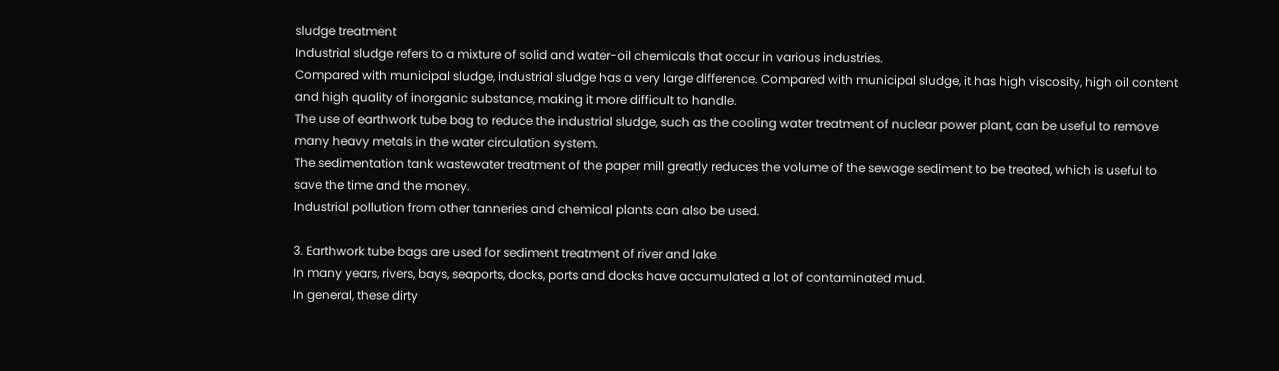sludge treatment
Industrial sludge refers to a mixture of solid and water-oil chemicals that occur in various industries.
Compared with municipal sludge, industrial sludge has a very large difference. Compared with municipal sludge, it has high viscosity, high oil content and high quality of inorganic substance, making it more difficult to handle.
The use of earthwork tube bag to reduce the industrial sludge, such as the cooling water treatment of nuclear power plant, can be useful to remove many heavy metals in the water circulation system.
The sedimentation tank wastewater treatment of the paper mill greatly reduces the volume of the sewage sediment to be treated, which is useful to save the time and the money.
Industrial pollution from other tanneries and chemical plants can also be used.

3. Earthwork tube bags are used for sediment treatment of river and lake
In many years, rivers, bays, seaports, docks, ports and docks have accumulated a lot of contaminated mud.
In general, these dirty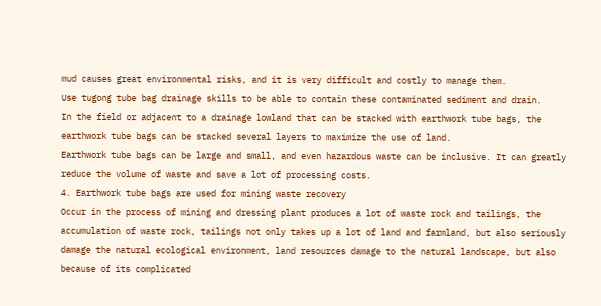mud causes great environmental risks, and it is very difficult and costly to manage them.
Use tugong tube bag drainage skills to be able to contain these contaminated sediment and drain.
In the field or adjacent to a drainage lowland that can be stacked with earthwork tube bags, the earthwork tube bags can be stacked several layers to maximize the use of land.
Earthwork tube bags can be large and small, and even hazardous waste can be inclusive. It can greatly reduce the volume of waste and save a lot of processing costs.
4. Earthwork tube bags are used for mining waste recovery
Occur in the process of mining and dressing plant produces a lot of waste rock and tailings, the accumulation of waste rock, tailings not only takes up a lot of land and farmland, but also seriously damage the natural ecological environment, land resources damage to the natural landscape, but also because of its complicated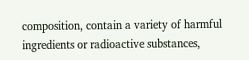composition, contain a variety of harmful ingredients or radioactive substances,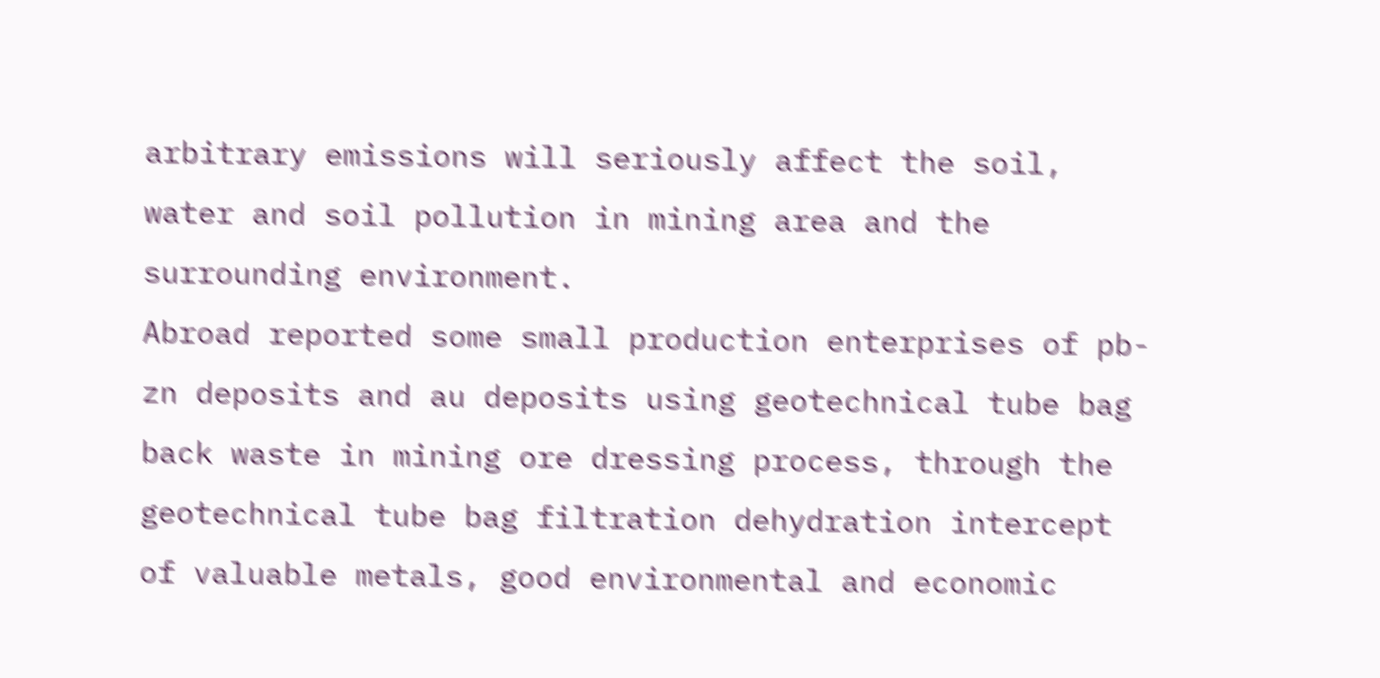arbitrary emissions will seriously affect the soil, water and soil pollution in mining area and the surrounding environment.
Abroad reported some small production enterprises of pb-zn deposits and au deposits using geotechnical tube bag back waste in mining ore dressing process, through the geotechnical tube bag filtration dehydration intercept of valuable metals, good environmental and economic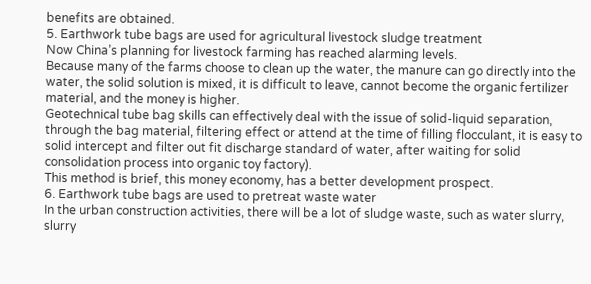benefits are obtained.
5. Earthwork tube bags are used for agricultural livestock sludge treatment
Now China’s planning for livestock farming has reached alarming levels.
Because many of the farms choose to clean up the water, the manure can go directly into the water, the solid solution is mixed, it is difficult to leave, cannot become the organic fertilizer material, and the money is higher.
Geotechnical tube bag skills can effectively deal with the issue of solid-liquid separation, through the bag material, filtering effect or attend at the time of filling flocculant, it is easy to solid intercept and filter out fit discharge standard of water, after waiting for solid consolidation process into organic toy factory).
This method is brief, this money economy, has a better development prospect.
6. Earthwork tube bags are used to pretreat waste water
In the urban construction activities, there will be a lot of sludge waste, such as water slurry, slurry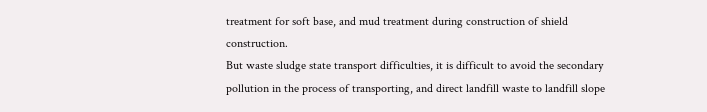treatment for soft base, and mud treatment during construction of shield construction.
But waste sludge state transport difficulties, it is difficult to avoid the secondary pollution in the process of transporting, and direct landfill waste to landfill slope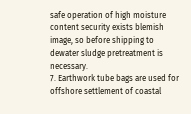safe operation of high moisture content security exists blemish image, so before shipping to dewater sludge pretreatment is necessary.
7. Earthwork tube bags are used for offshore settlement of coastal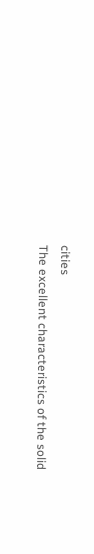cities
The excellent characteristics of the solid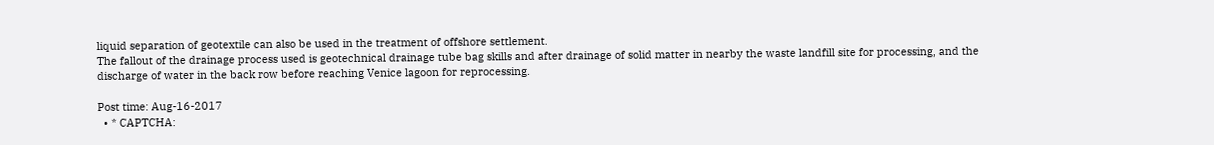liquid separation of geotextile can also be used in the treatment of offshore settlement.
The fallout of the drainage process used is geotechnical drainage tube bag skills and after drainage of solid matter in nearby the waste landfill site for processing, and the discharge of water in the back row before reaching Venice lagoon for reprocessing.

Post time: Aug-16-2017
  • * CAPTCHA: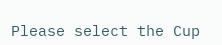Please select the Cup